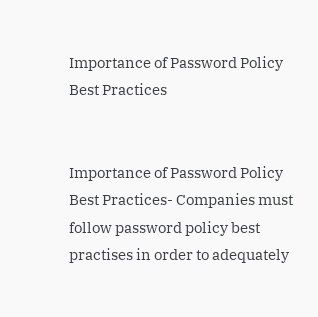Importance of Password Policy Best Practices


Importance of Password Policy Best Practices- Companies must follow password policy best practises in order to adequately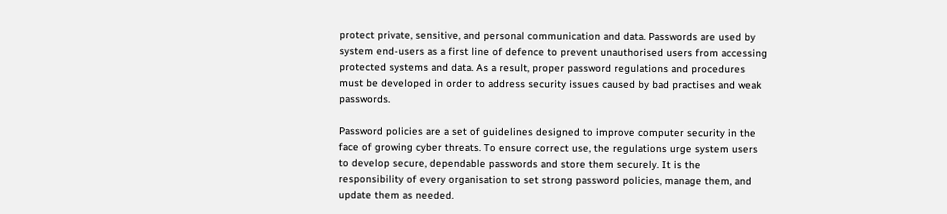protect private, sensitive, and personal communication and data. Passwords are used by system end-users as a first line of defence to prevent unauthorised users from accessing protected systems and data. As a result, proper password regulations and procedures must be developed in order to address security issues caused by bad practises and weak passwords.

Password policies are a set of guidelines designed to improve computer security in the face of growing cyber threats. To ensure correct use, the regulations urge system users to develop secure, dependable passwords and store them securely. It is the responsibility of every organisation to set strong password policies, manage them, and update them as needed.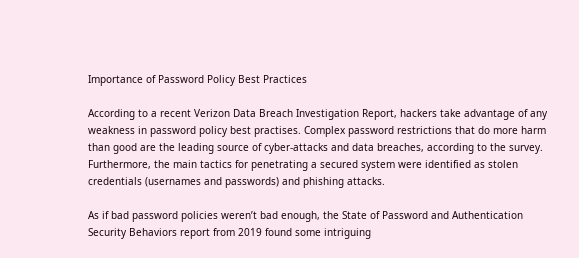Importance of Password Policy Best Practices

According to a recent Verizon Data Breach Investigation Report, hackers take advantage of any weakness in password policy best practises. Complex password restrictions that do more harm than good are the leading source of cyber-attacks and data breaches, according to the survey. Furthermore, the main tactics for penetrating a secured system were identified as stolen credentials (usernames and passwords) and phishing attacks.

As if bad password policies weren’t bad enough, the State of Password and Authentication Security Behaviors report from 2019 found some intriguing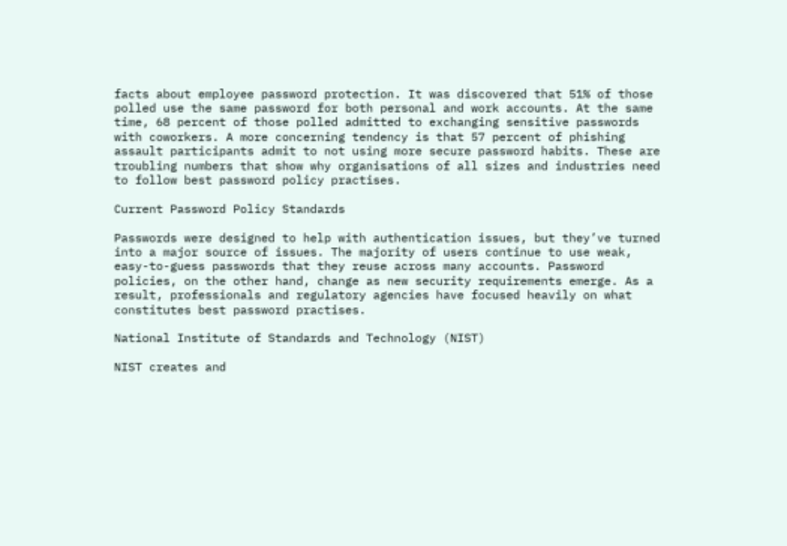facts about employee password protection. It was discovered that 51% of those polled use the same password for both personal and work accounts. At the same time, 68 percent of those polled admitted to exchanging sensitive passwords with coworkers. A more concerning tendency is that 57 percent of phishing assault participants admit to not using more secure password habits. These are troubling numbers that show why organisations of all sizes and industries need to follow best password policy practises.

Current Password Policy Standards

Passwords were designed to help with authentication issues, but they’ve turned into a major source of issues. The majority of users continue to use weak, easy-to-guess passwords that they reuse across many accounts. Password policies, on the other hand, change as new security requirements emerge. As a result, professionals and regulatory agencies have focused heavily on what constitutes best password practises.

National Institute of Standards and Technology (NIST)

NIST creates and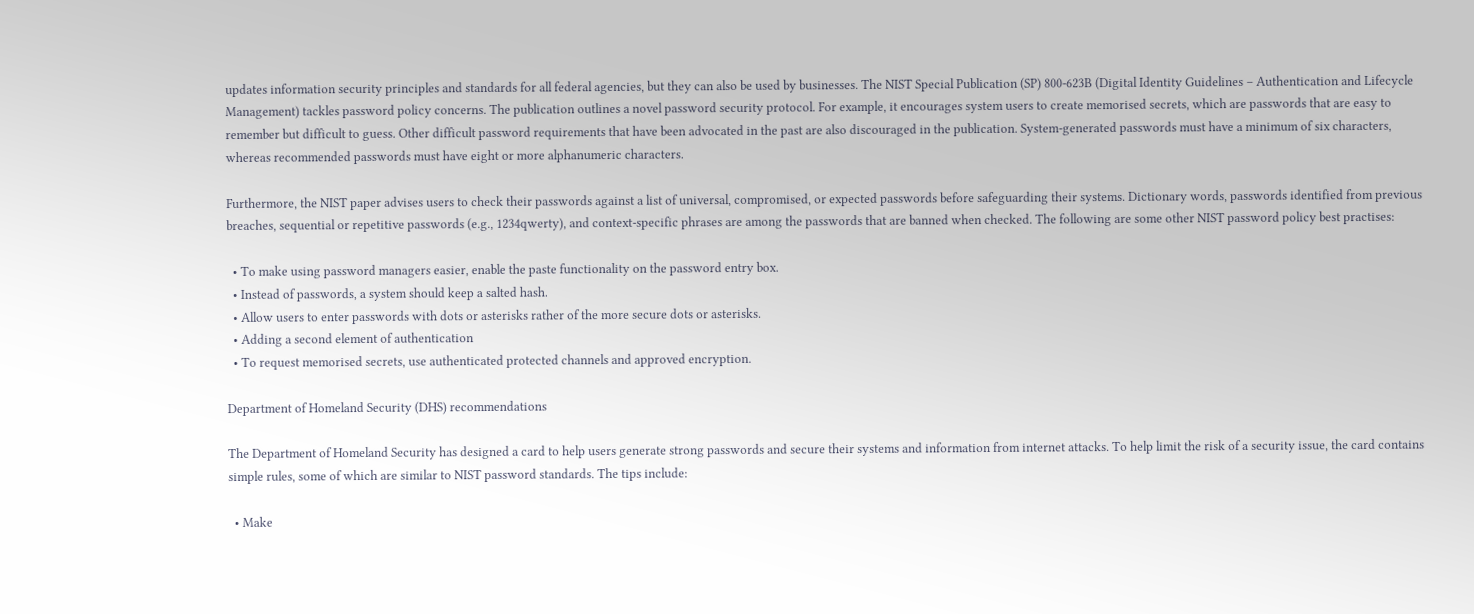updates information security principles and standards for all federal agencies, but they can also be used by businesses. The NIST Special Publication (SP) 800-623B (Digital Identity Guidelines – Authentication and Lifecycle Management) tackles password policy concerns. The publication outlines a novel password security protocol. For example, it encourages system users to create memorised secrets, which are passwords that are easy to remember but difficult to guess. Other difficult password requirements that have been advocated in the past are also discouraged in the publication. System-generated passwords must have a minimum of six characters, whereas recommended passwords must have eight or more alphanumeric characters.

Furthermore, the NIST paper advises users to check their passwords against a list of universal, compromised, or expected passwords before safeguarding their systems. Dictionary words, passwords identified from previous breaches, sequential or repetitive passwords (e.g., 1234qwerty), and context-specific phrases are among the passwords that are banned when checked. The following are some other NIST password policy best practises:

  • To make using password managers easier, enable the paste functionality on the password entry box.
  • Instead of passwords, a system should keep a salted hash.
  • Allow users to enter passwords with dots or asterisks rather of the more secure dots or asterisks.
  • Adding a second element of authentication
  • To request memorised secrets, use authenticated protected channels and approved encryption.

Department of Homeland Security (DHS) recommendations

The Department of Homeland Security has designed a card to help users generate strong passwords and secure their systems and information from internet attacks. To help limit the risk of a security issue, the card contains simple rules, some of which are similar to NIST password standards. The tips include:

  • Make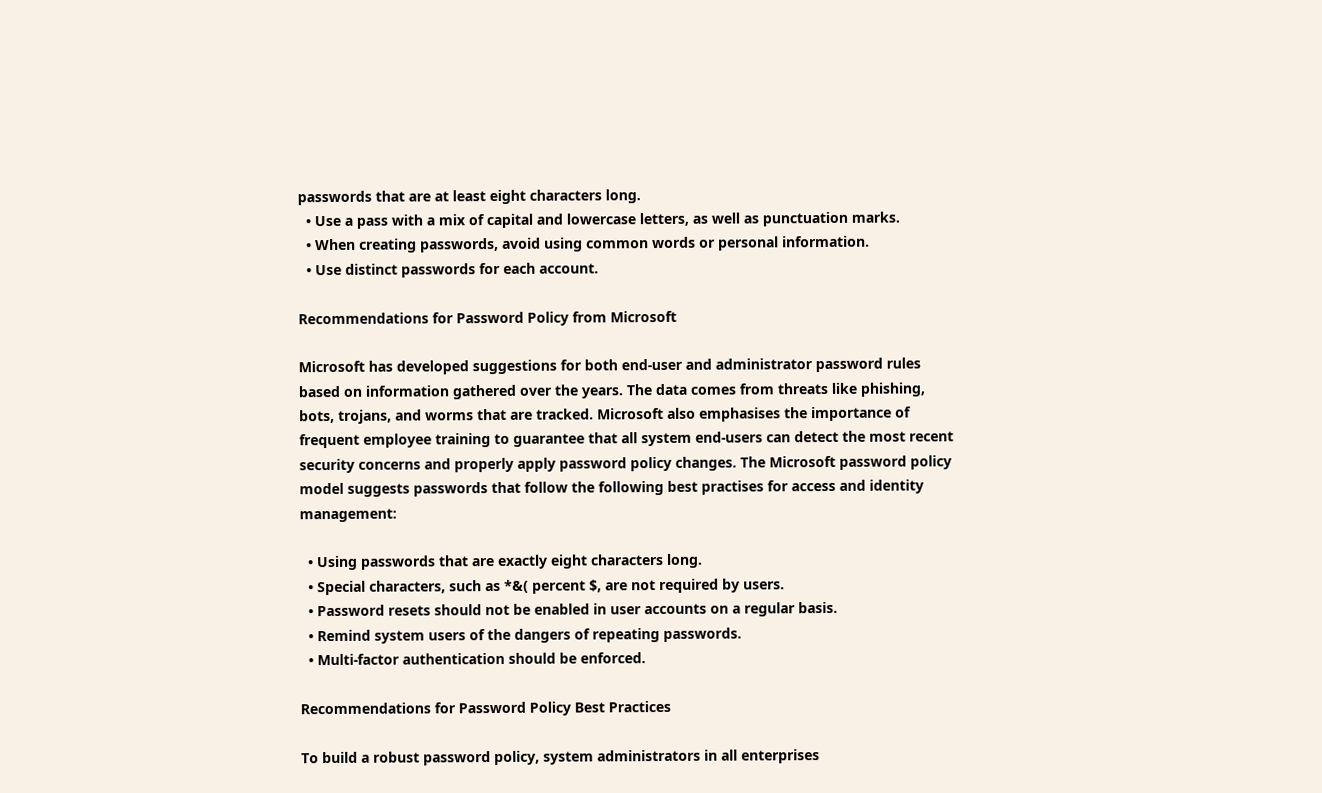passwords that are at least eight characters long.
  • Use a pass with a mix of capital and lowercase letters, as well as punctuation marks.
  • When creating passwords, avoid using common words or personal information.
  • Use distinct passwords for each account.

Recommendations for Password Policy from Microsoft

Microsoft has developed suggestions for both end-user and administrator password rules based on information gathered over the years. The data comes from threats like phishing, bots, trojans, and worms that are tracked. Microsoft also emphasises the importance of frequent employee training to guarantee that all system end-users can detect the most recent security concerns and properly apply password policy changes. The Microsoft password policy model suggests passwords that follow the following best practises for access and identity management:

  • Using passwords that are exactly eight characters long.
  • Special characters, such as *&( percent $, are not required by users.
  • Password resets should not be enabled in user accounts on a regular basis.
  • Remind system users of the dangers of repeating passwords.
  • Multi-factor authentication should be enforced.

Recommendations for Password Policy Best Practices

To build a robust password policy, system administrators in all enterprises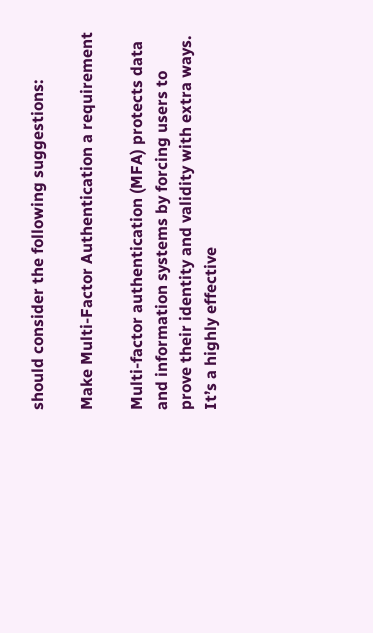should consider the following suggestions:

Make Multi-Factor Authentication a requirement

Multi-factor authentication (MFA) protects data and information systems by forcing users to prove their identity and validity with extra ways. It’s a highly effective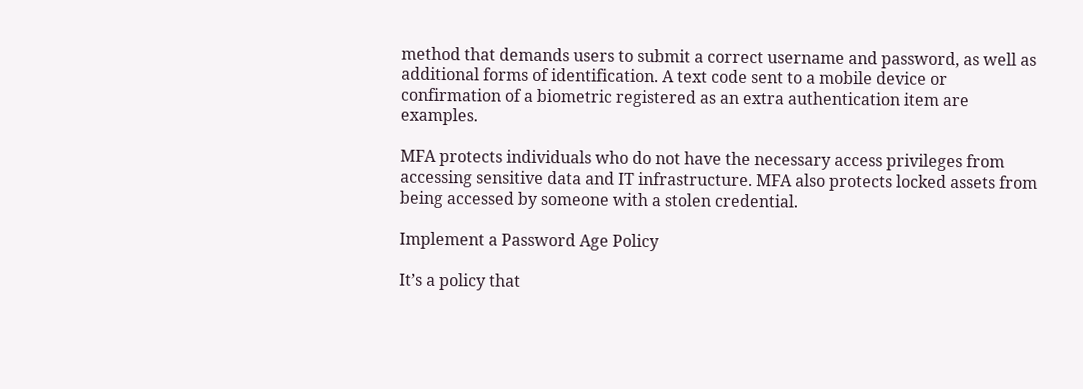method that demands users to submit a correct username and password, as well as additional forms of identification. A text code sent to a mobile device or confirmation of a biometric registered as an extra authentication item are examples.

MFA protects individuals who do not have the necessary access privileges from accessing sensitive data and IT infrastructure. MFA also protects locked assets from being accessed by someone with a stolen credential.

Implement a Password Age Policy

It’s a policy that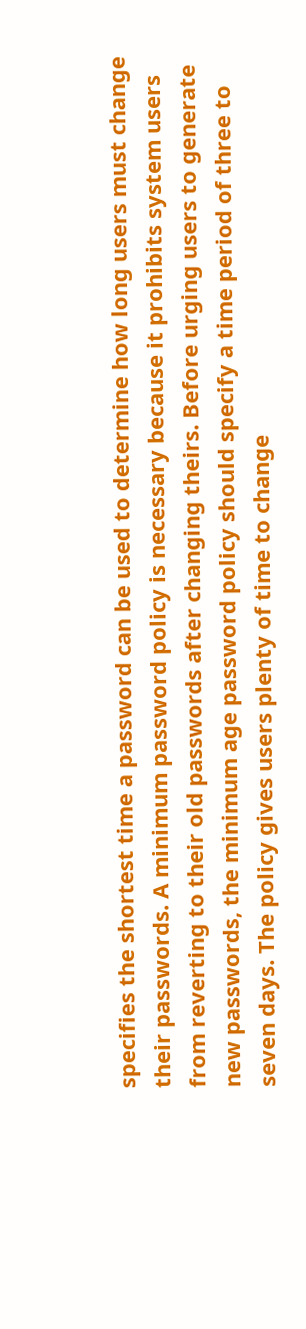specifies the shortest time a password can be used to determine how long users must change their passwords. A minimum password policy is necessary because it prohibits system users from reverting to their old passwords after changing theirs. Before urging users to generate new passwords, the minimum age password policy should specify a time period of three to seven days. The policy gives users plenty of time to change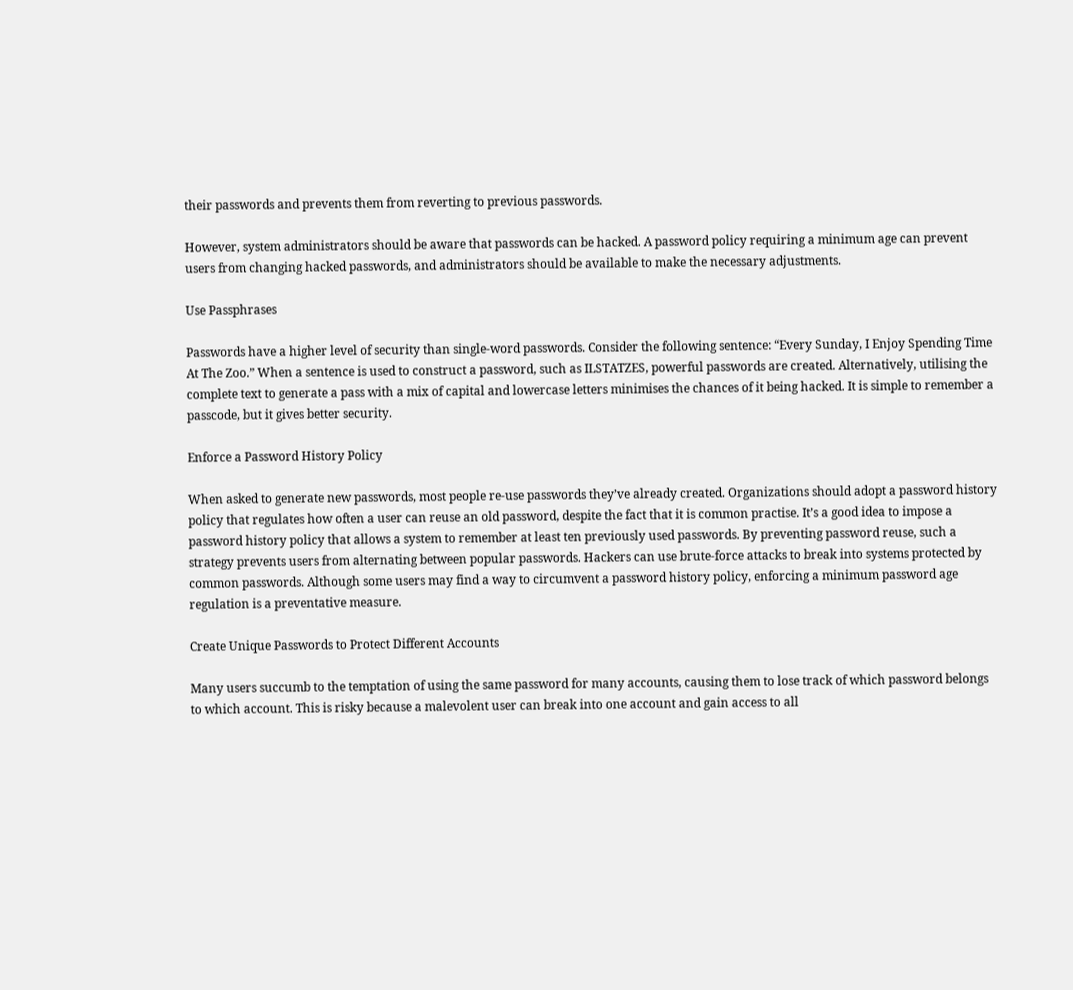their passwords and prevents them from reverting to previous passwords.

However, system administrators should be aware that passwords can be hacked. A password policy requiring a minimum age can prevent users from changing hacked passwords, and administrators should be available to make the necessary adjustments.

Use Passphrases

Passwords have a higher level of security than single-word passwords. Consider the following sentence: “Every Sunday, I Enjoy Spending Time At The Zoo.” When a sentence is used to construct a password, such as ILSTATZES, powerful passwords are created. Alternatively, utilising the complete text to generate a pass with a mix of capital and lowercase letters minimises the chances of it being hacked. It is simple to remember a passcode, but it gives better security.

Enforce a Password History Policy

When asked to generate new passwords, most people re-use passwords they’ve already created. Organizations should adopt a password history policy that regulates how often a user can reuse an old password, despite the fact that it is common practise. It’s a good idea to impose a password history policy that allows a system to remember at least ten previously used passwords. By preventing password reuse, such a strategy prevents users from alternating between popular passwords. Hackers can use brute-force attacks to break into systems protected by common passwords. Although some users may find a way to circumvent a password history policy, enforcing a minimum password age regulation is a preventative measure.

Create Unique Passwords to Protect Different Accounts

Many users succumb to the temptation of using the same password for many accounts, causing them to lose track of which password belongs to which account. This is risky because a malevolent user can break into one account and gain access to all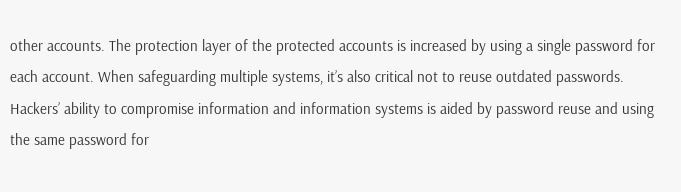other accounts. The protection layer of the protected accounts is increased by using a single password for each account. When safeguarding multiple systems, it’s also critical not to reuse outdated passwords. Hackers’ ability to compromise information and information systems is aided by password reuse and using the same password for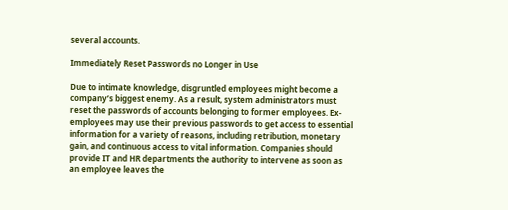several accounts.

Immediately Reset Passwords no Longer in Use

Due to intimate knowledge, disgruntled employees might become a company’s biggest enemy. As a result, system administrators must reset the passwords of accounts belonging to former employees. Ex-employees may use their previous passwords to get access to essential information for a variety of reasons, including retribution, monetary gain, and continuous access to vital information. Companies should provide IT and HR departments the authority to intervene as soon as an employee leaves the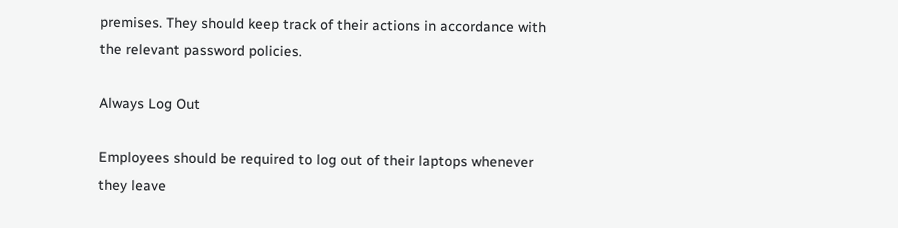premises. They should keep track of their actions in accordance with the relevant password policies.

Always Log Out

Employees should be required to log out of their laptops whenever they leave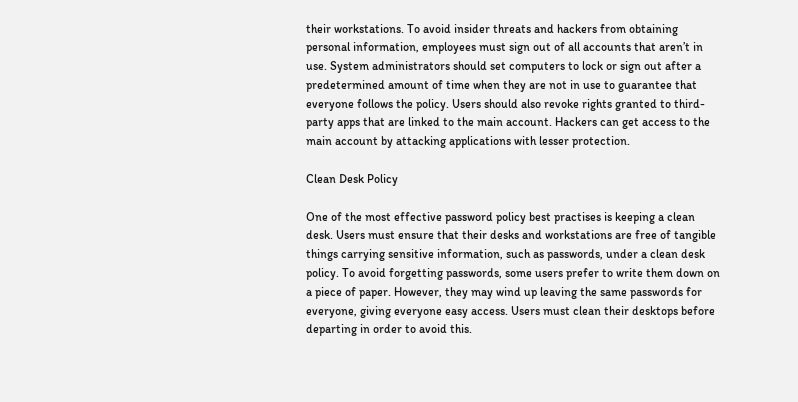their workstations. To avoid insider threats and hackers from obtaining personal information, employees must sign out of all accounts that aren’t in use. System administrators should set computers to lock or sign out after a predetermined amount of time when they are not in use to guarantee that everyone follows the policy. Users should also revoke rights granted to third-party apps that are linked to the main account. Hackers can get access to the main account by attacking applications with lesser protection.

Clean Desk Policy

One of the most effective password policy best practises is keeping a clean desk. Users must ensure that their desks and workstations are free of tangible things carrying sensitive information, such as passwords, under a clean desk policy. To avoid forgetting passwords, some users prefer to write them down on a piece of paper. However, they may wind up leaving the same passwords for everyone, giving everyone easy access. Users must clean their desktops before departing in order to avoid this.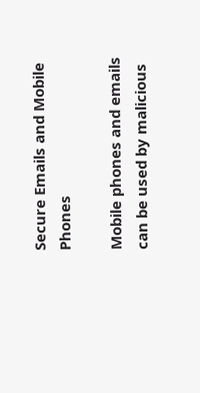Secure Emails and Mobile Phones

Mobile phones and emails can be used by malicious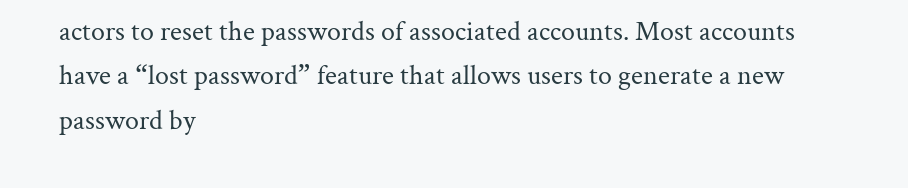actors to reset the passwords of associated accounts. Most accounts have a “lost password” feature that allows users to generate a new password by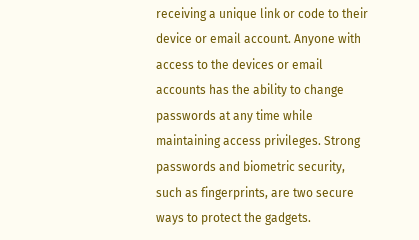receiving a unique link or code to their device or email account. Anyone with access to the devices or email accounts has the ability to change passwords at any time while maintaining access privileges. Strong passwords and biometric security, such as fingerprints, are two secure ways to protect the gadgets.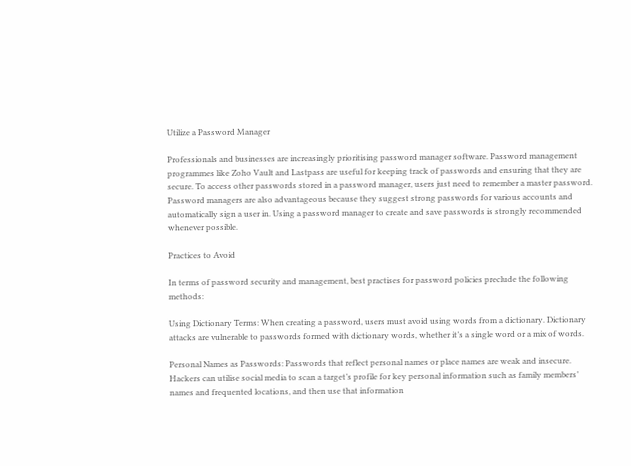Utilize a Password Manager

Professionals and businesses are increasingly prioritising password manager software. Password management programmes like Zoho Vault and Lastpass are useful for keeping track of passwords and ensuring that they are secure. To access other passwords stored in a password manager, users just need to remember a master password. Password managers are also advantageous because they suggest strong passwords for various accounts and automatically sign a user in. Using a password manager to create and save passwords is strongly recommended whenever possible.

Practices to Avoid

In terms of password security and management, best practises for password policies preclude the following methods:

Using Dictionary Terms: When creating a password, users must avoid using words from a dictionary. Dictionary attacks are vulnerable to passwords formed with dictionary words, whether it’s a single word or a mix of words.

Personal Names as Passwords: Passwords that reflect personal names or place names are weak and insecure. Hackers can utilise social media to scan a target’s profile for key personal information such as family members’ names and frequented locations, and then use that information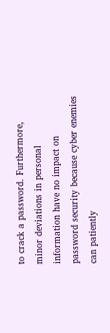to crack a password. Furthermore, minor deviations in personal information have no impact on password security because cyber enemies can patiently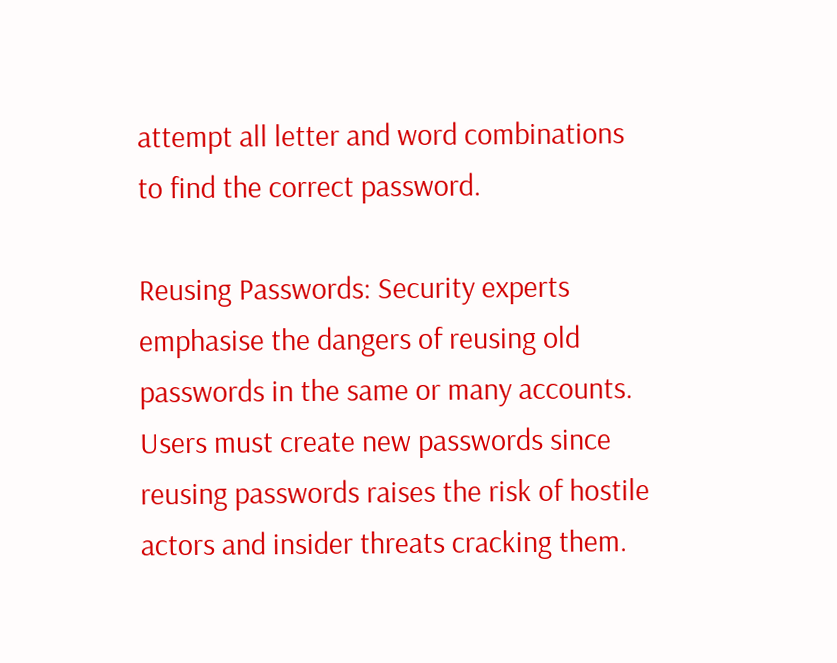attempt all letter and word combinations to find the correct password.

Reusing Passwords: Security experts emphasise the dangers of reusing old passwords in the same or many accounts. Users must create new passwords since reusing passwords raises the risk of hostile actors and insider threats cracking them.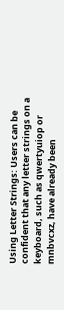Using Letter Strings: Users can be confident that any letter strings on a keyboard, such as qwertyuiop or mnbvcxz, have already been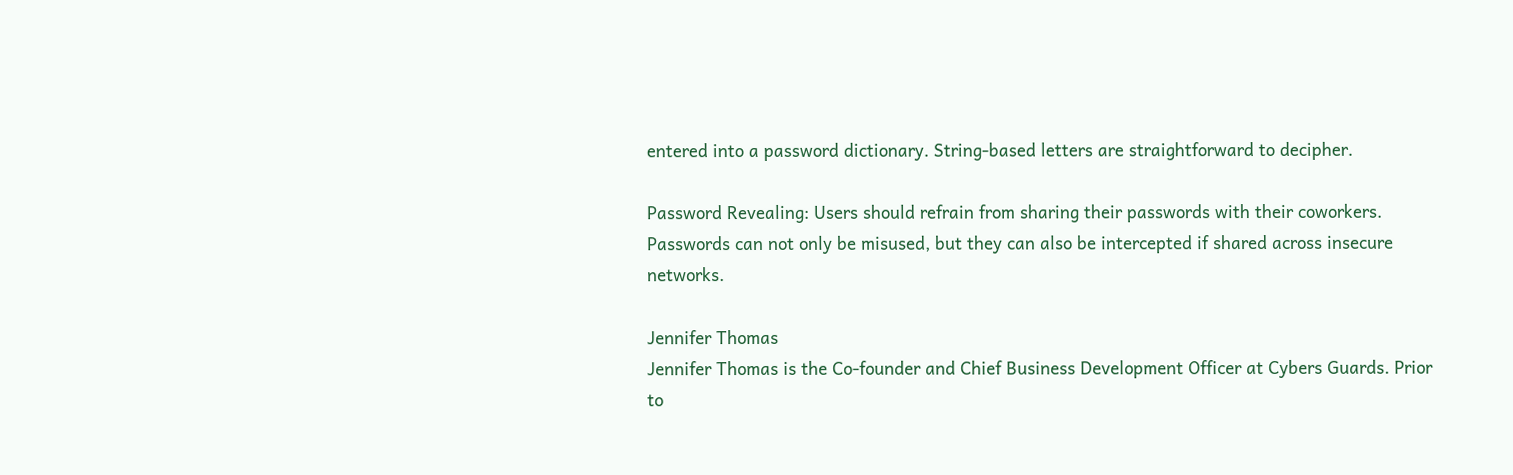entered into a password dictionary. String-based letters are straightforward to decipher.

Password Revealing: Users should refrain from sharing their passwords with their coworkers. Passwords can not only be misused, but they can also be intercepted if shared across insecure networks.

Jennifer Thomas
Jennifer Thomas is the Co-founder and Chief Business Development Officer at Cybers Guards. Prior to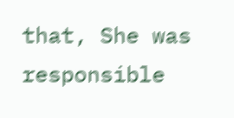that, She was responsible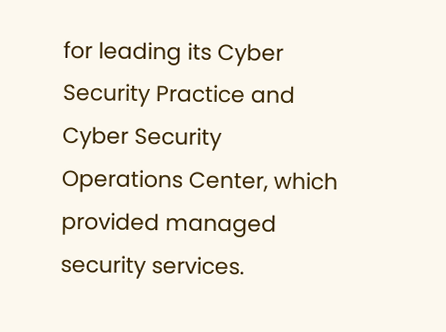for leading its Cyber Security Practice and Cyber Security Operations Center, which provided managed security services.